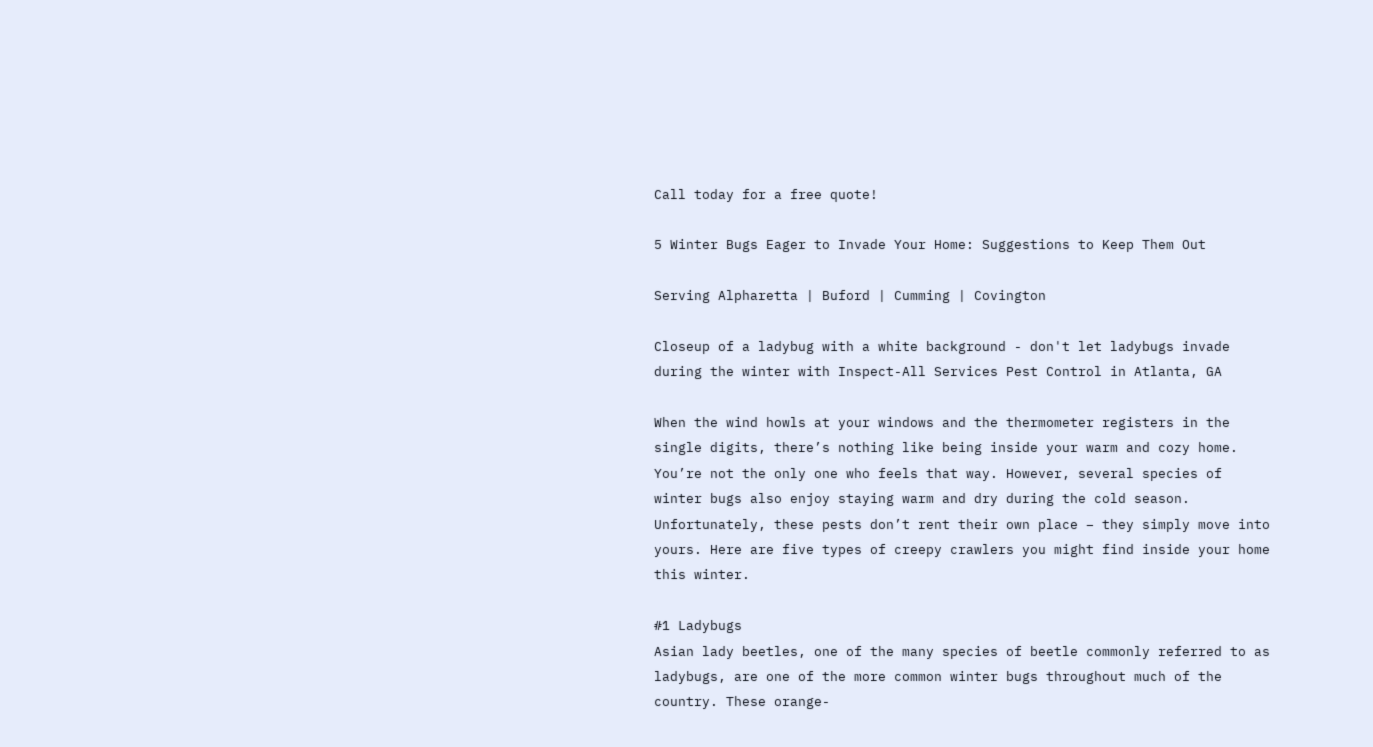Call today for a free quote!

5 Winter Bugs Eager to Invade Your Home: Suggestions to Keep Them Out

Serving Alpharetta | Buford | Cumming | Covington

Closeup of a ladybug with a white background - don't let ladybugs invade during the winter with Inspect-All Services Pest Control in Atlanta, GA

When the wind howls at your windows and the thermometer registers in the single digits, there’s nothing like being inside your warm and cozy home. You’re not the only one who feels that way. However, several species of winter bugs also enjoy staying warm and dry during the cold season. Unfortunately, these pests don’t rent their own place – they simply move into yours. Here are five types of creepy crawlers you might find inside your home this winter.

#1 Ladybugs
Asian lady beetles, one of the many species of beetle commonly referred to as ladybugs, are one of the more common winter bugs throughout much of the country. These orange-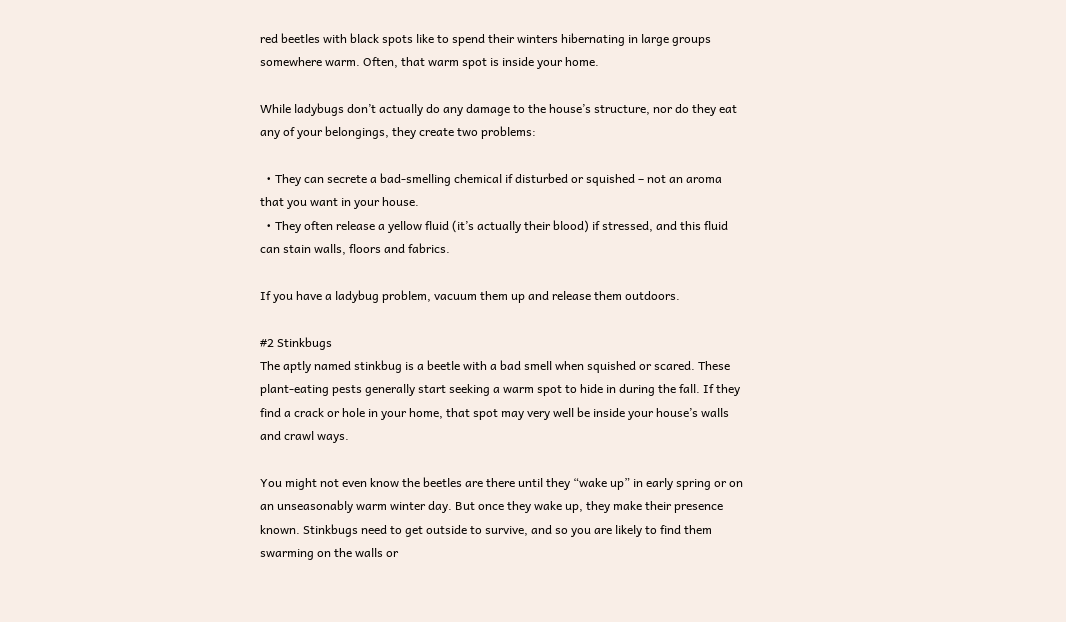red beetles with black spots like to spend their winters hibernating in large groups somewhere warm. Often, that warm spot is inside your home.

While ladybugs don’t actually do any damage to the house’s structure, nor do they eat any of your belongings, they create two problems:

  • They can secrete a bad-smelling chemical if disturbed or squished – not an aroma that you want in your house.
  • They often release a yellow fluid (it’s actually their blood) if stressed, and this fluid can stain walls, floors and fabrics.

If you have a ladybug problem, vacuum them up and release them outdoors.

#2 Stinkbugs
The aptly named stinkbug is a beetle with a bad smell when squished or scared. These plant-eating pests generally start seeking a warm spot to hide in during the fall. If they find a crack or hole in your home, that spot may very well be inside your house’s walls and crawl ways.

You might not even know the beetles are there until they “wake up” in early spring or on an unseasonably warm winter day. But once they wake up, they make their presence known. Stinkbugs need to get outside to survive, and so you are likely to find them swarming on the walls or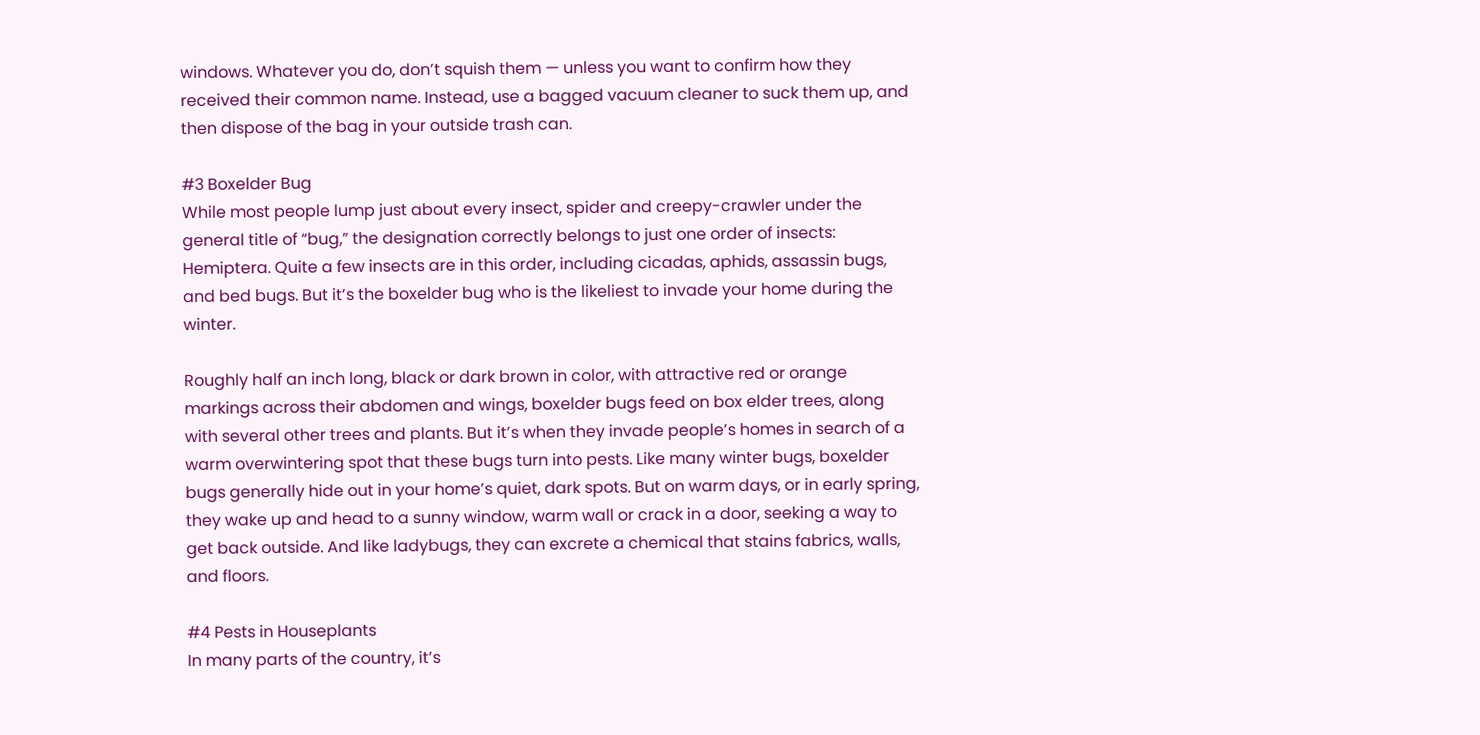windows. Whatever you do, don’t squish them — unless you want to confirm how they received their common name. Instead, use a bagged vacuum cleaner to suck them up, and then dispose of the bag in your outside trash can.

#3 Boxelder Bug
While most people lump just about every insect, spider and creepy-crawler under the general title of “bug,” the designation correctly belongs to just one order of insects: Hemiptera. Quite a few insects are in this order, including cicadas, aphids, assassin bugs, and bed bugs. But it’s the boxelder bug who is the likeliest to invade your home during the winter.

Roughly half an inch long, black or dark brown in color, with attractive red or orange markings across their abdomen and wings, boxelder bugs feed on box elder trees, along with several other trees and plants. But it’s when they invade people’s homes in search of a warm overwintering spot that these bugs turn into pests. Like many winter bugs, boxelder bugs generally hide out in your home’s quiet, dark spots. But on warm days, or in early spring, they wake up and head to a sunny window, warm wall or crack in a door, seeking a way to get back outside. And like ladybugs, they can excrete a chemical that stains fabrics, walls, and floors.

#4 Pests in Houseplants
In many parts of the country, it’s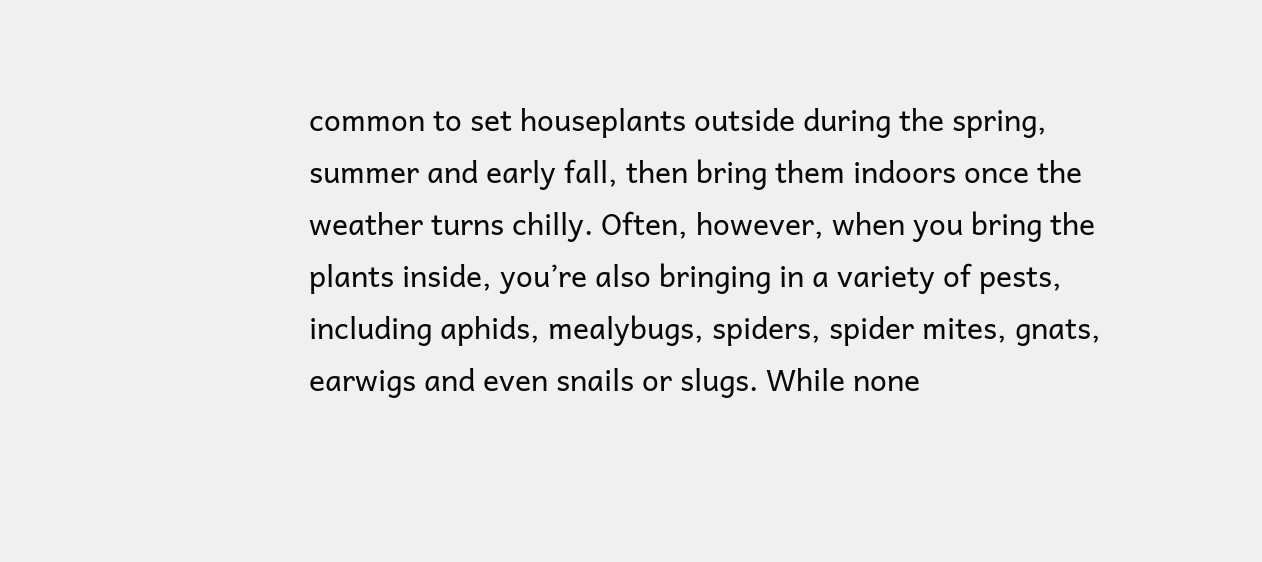common to set houseplants outside during the spring, summer and early fall, then bring them indoors once the weather turns chilly. Often, however, when you bring the plants inside, you’re also bringing in a variety of pests, including aphids, mealybugs, spiders, spider mites, gnats, earwigs and even snails or slugs. While none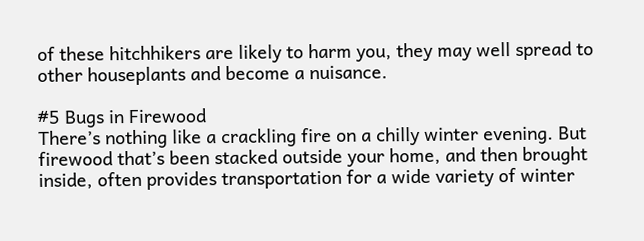of these hitchhikers are likely to harm you, they may well spread to other houseplants and become a nuisance.

#5 Bugs in Firewood
There’s nothing like a crackling fire on a chilly winter evening. But firewood that’s been stacked outside your home, and then brought inside, often provides transportation for a wide variety of winter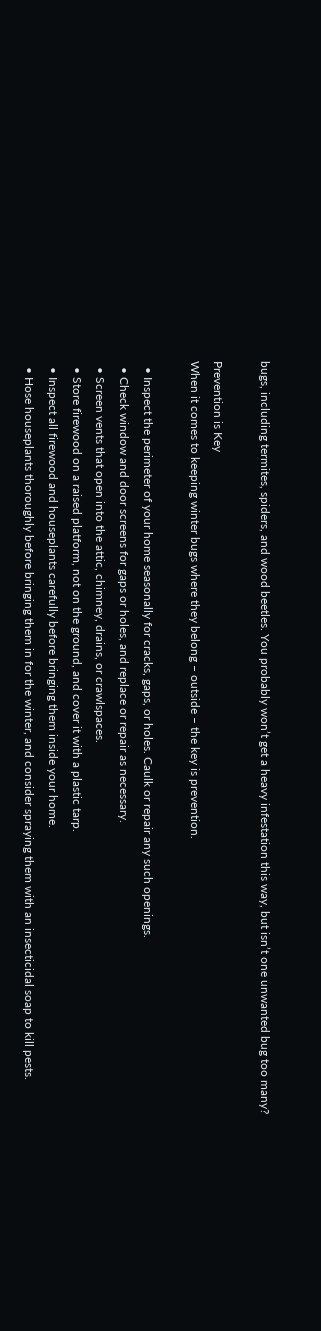bugs, including termites, spiders, and wood beetles. You probably won’t get a heavy infestation this way, but isn’t one unwanted bug too many?

Prevention is Key
When it comes to keeping winter bugs where they belong – outside – the key is prevention.

  • Inspect the perimeter of your home seasonally for cracks, gaps, or holes. Caulk or repair any such openings.
  • Check window and door screens for gaps or holes, and replace or repair as necessary.
  • Screen vents that open into the attic, chimney, drains, or crawlspaces.
  • Store firewood on a raised platform, not on the ground, and cover it with a plastic tarp.
  • Inspect all firewood and houseplants carefully before bringing them inside your home.
  • Hose houseplants thoroughly before bringing them in for the winter, and consider spraying them with an insecticidal soap to kill pests.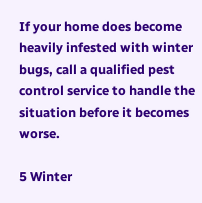If your home does become heavily infested with winter bugs, call a qualified pest control service to handle the situation before it becomes worse.

5 Winter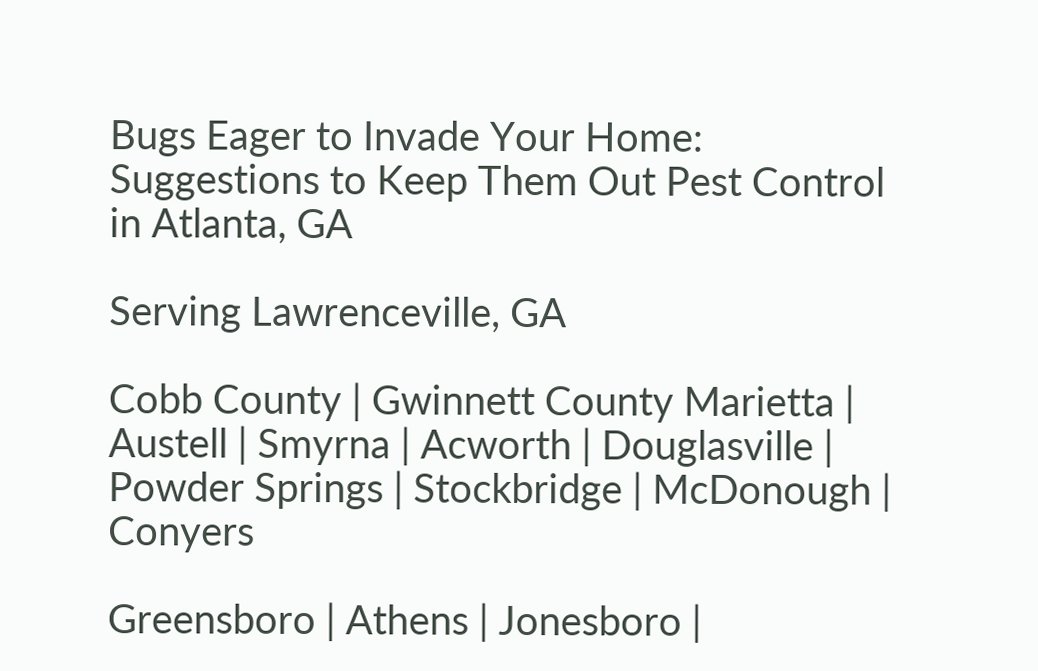Bugs Eager to Invade Your Home: Suggestions to Keep Them Out Pest Control in Atlanta, GA

Serving Lawrenceville, GA

Cobb County | Gwinnett County Marietta | Austell | Smyrna | Acworth | Douglasville | Powder Springs | Stockbridge | McDonough | Conyers

Greensboro | Athens | Jonesboro |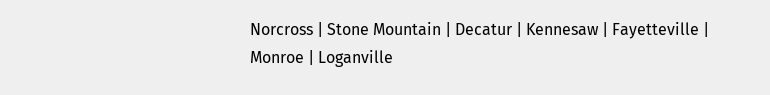Norcross | Stone Mountain | Decatur | Kennesaw | Fayetteville | Monroe | Loganville